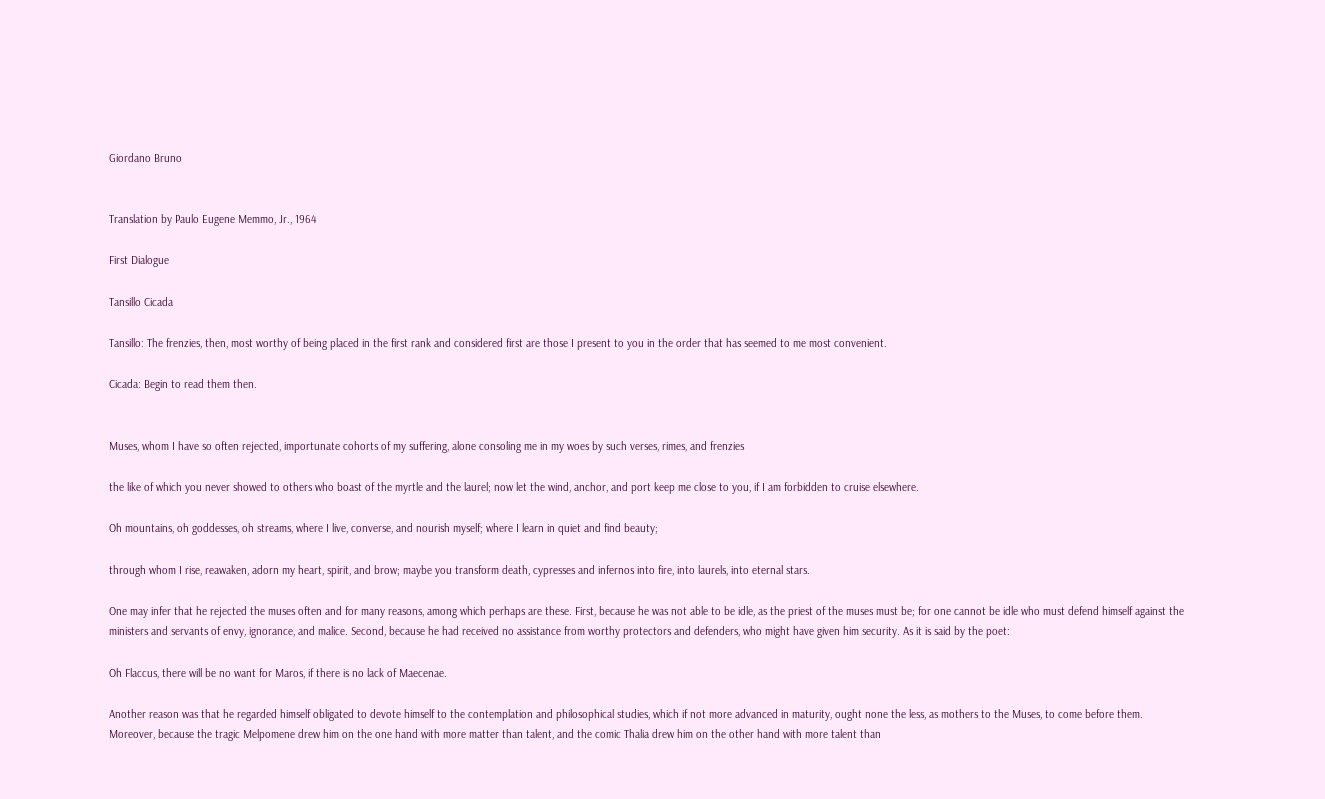Giordano Bruno


Translation by Paulo Eugene Memmo, Jr., 1964

First Dialogue

Tansillo Cicada

Tansillo: The frenzies, then, most worthy of being placed in the first rank and considered first are those I present to you in the order that has seemed to me most convenient.

Cicada: Begin to read them then.


Muses, whom I have so often rejected, importunate cohorts of my suffering, alone consoling me in my woes by such verses, rimes, and frenzies

the like of which you never showed to others who boast of the myrtle and the laurel; now let the wind, anchor, and port keep me close to you, if I am forbidden to cruise elsewhere.

Oh mountains, oh goddesses, oh streams, where I live, converse, and nourish myself; where I learn in quiet and find beauty;

through whom I rise, reawaken, adorn my heart, spirit, and brow; maybe you transform death, cypresses and infernos into fire, into laurels, into eternal stars.

One may infer that he rejected the muses often and for many reasons, among which perhaps are these. First, because he was not able to be idle, as the priest of the muses must be; for one cannot be idle who must defend himself against the ministers and servants of envy, ignorance, and malice. Second, because he had received no assistance from worthy protectors and defenders, who might have given him security. As it is said by the poet:

Oh Flaccus, there will be no want for Maros, if there is no lack of Maecenae.

Another reason was that he regarded himself obligated to devote himself to the contemplation and philosophical studies, which if not more advanced in maturity, ought none the less, as mothers to the Muses, to come before them. Moreover, because the tragic Melpomene drew him on the one hand with more matter than talent, and the comic Thalia drew him on the other hand with more talent than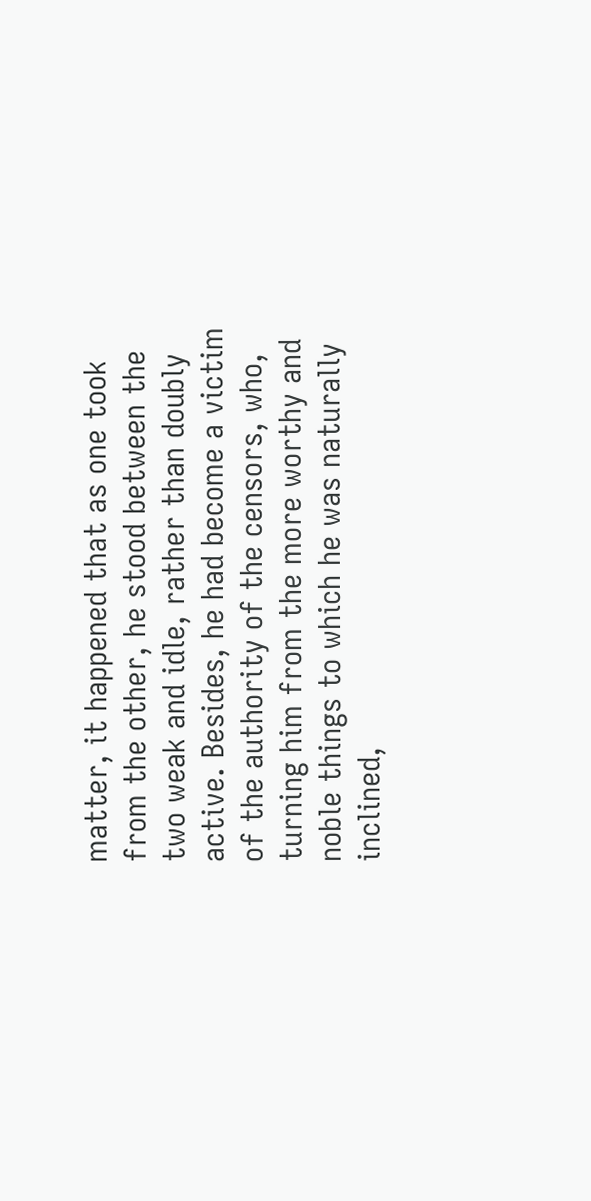matter, it happened that as one took from the other, he stood between the two weak and idle, rather than doubly active. Besides, he had become a victim of the authority of the censors, who, turning him from the more worthy and noble things to which he was naturally inclined,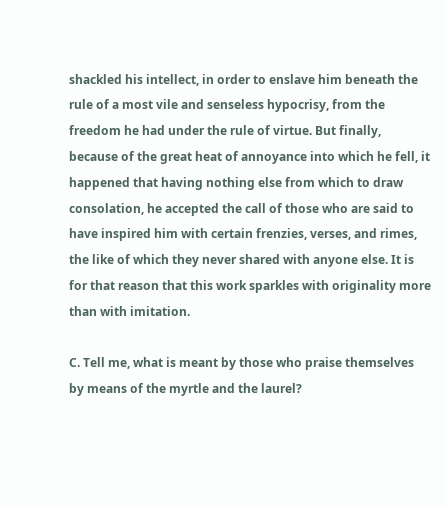shackled his intellect, in order to enslave him beneath the rule of a most vile and senseless hypocrisy, from the freedom he had under the rule of virtue. But finally, because of the great heat of annoyance into which he fell, it happened that having nothing else from which to draw consolation, he accepted the call of those who are said to have inspired him with certain frenzies, verses, and rimes, the like of which they never shared with anyone else. It is for that reason that this work sparkles with originality more than with imitation.

C. Tell me, what is meant by those who praise themselves by means of the myrtle and the laurel?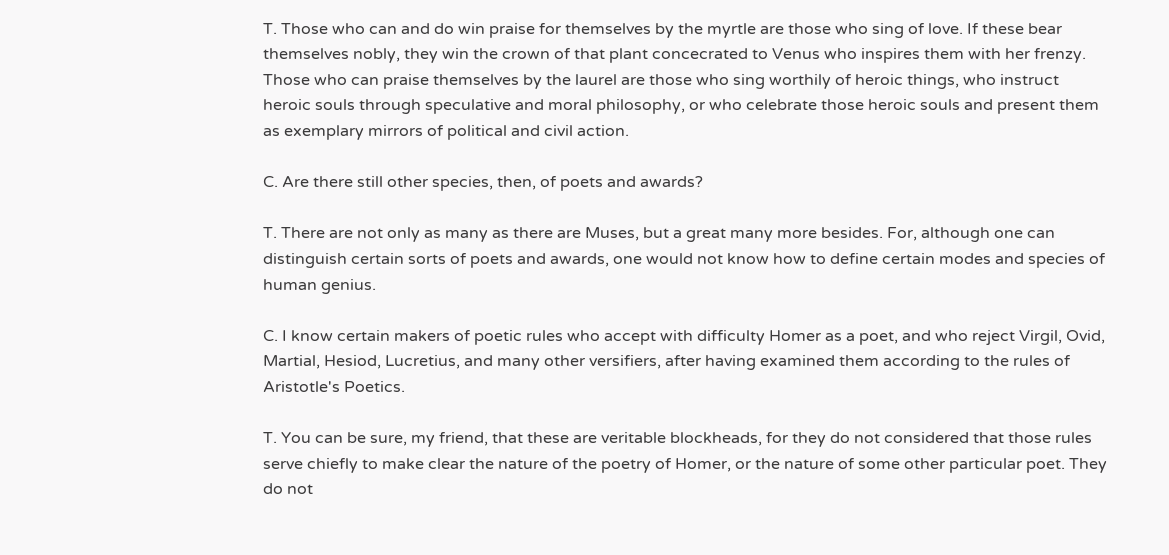T. Those who can and do win praise for themselves by the myrtle are those who sing of love. If these bear themselves nobly, they win the crown of that plant concecrated to Venus who inspires them with her frenzy. Those who can praise themselves by the laurel are those who sing worthily of heroic things, who instruct heroic souls through speculative and moral philosophy, or who celebrate those heroic souls and present them as exemplary mirrors of political and civil action.

C. Are there still other species, then, of poets and awards?

T. There are not only as many as there are Muses, but a great many more besides. For, although one can distinguish certain sorts of poets and awards, one would not know how to define certain modes and species of human genius.

C. I know certain makers of poetic rules who accept with difficulty Homer as a poet, and who reject Virgil, Ovid, Martial, Hesiod, Lucretius, and many other versifiers, after having examined them according to the rules of Aristotle's Poetics.

T. You can be sure, my friend, that these are veritable blockheads, for they do not considered that those rules serve chiefly to make clear the nature of the poetry of Homer, or the nature of some other particular poet. They do not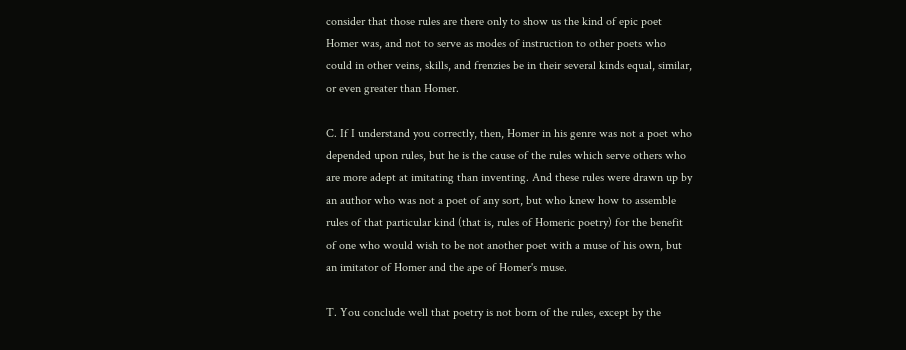consider that those rules are there only to show us the kind of epic poet Homer was, and not to serve as modes of instruction to other poets who could in other veins, skills, and frenzies be in their several kinds equal, similar, or even greater than Homer.

C. If I understand you correctly, then, Homer in his genre was not a poet who depended upon rules, but he is the cause of the rules which serve others who are more adept at imitating than inventing. And these rules were drawn up by an author who was not a poet of any sort, but who knew how to assemble rules of that particular kind (that is, rules of Homeric poetry) for the benefit of one who would wish to be not another poet with a muse of his own, but an imitator of Homer and the ape of Homer's muse.

T. You conclude well that poetry is not born of the rules, except by the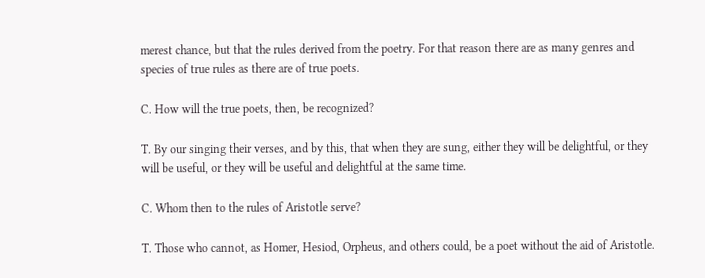merest chance, but that the rules derived from the poetry. For that reason there are as many genres and species of true rules as there are of true poets.

C. How will the true poets, then, be recognized?

T. By our singing their verses, and by this, that when they are sung, either they will be delightful, or they will be useful, or they will be useful and delightful at the same time.

C. Whom then to the rules of Aristotle serve?

T. Those who cannot, as Homer, Hesiod, Orpheus, and others could, be a poet without the aid of Aristotle.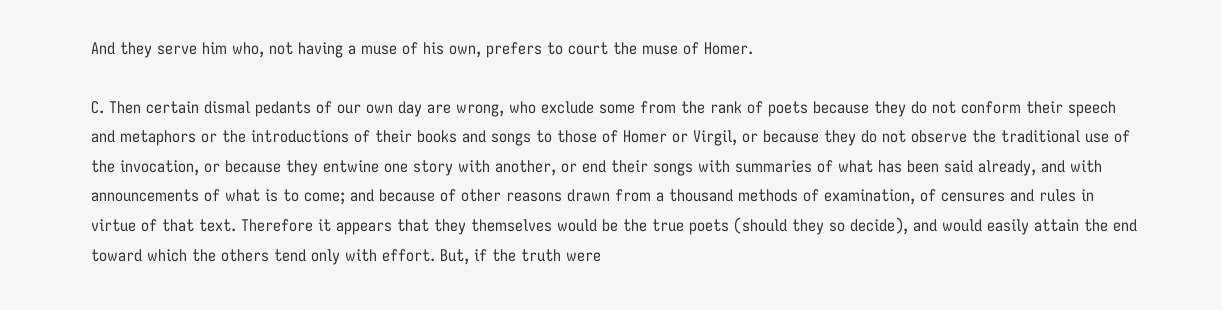And they serve him who, not having a muse of his own, prefers to court the muse of Homer.

C. Then certain dismal pedants of our own day are wrong, who exclude some from the rank of poets because they do not conform their speech and metaphors or the introductions of their books and songs to those of Homer or Virgil, or because they do not observe the traditional use of the invocation, or because they entwine one story with another, or end their songs with summaries of what has been said already, and with announcements of what is to come; and because of other reasons drawn from a thousand methods of examination, of censures and rules in virtue of that text. Therefore it appears that they themselves would be the true poets (should they so decide), and would easily attain the end toward which the others tend only with effort. But, if the truth were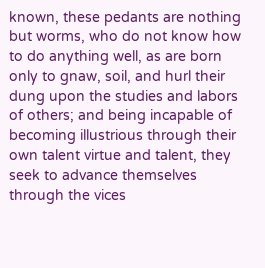known, these pedants are nothing but worms, who do not know how to do anything well, as are born only to gnaw, soil, and hurl their dung upon the studies and labors of others; and being incapable of becoming illustrious through their own talent virtue and talent, they seek to advance themselves through the vices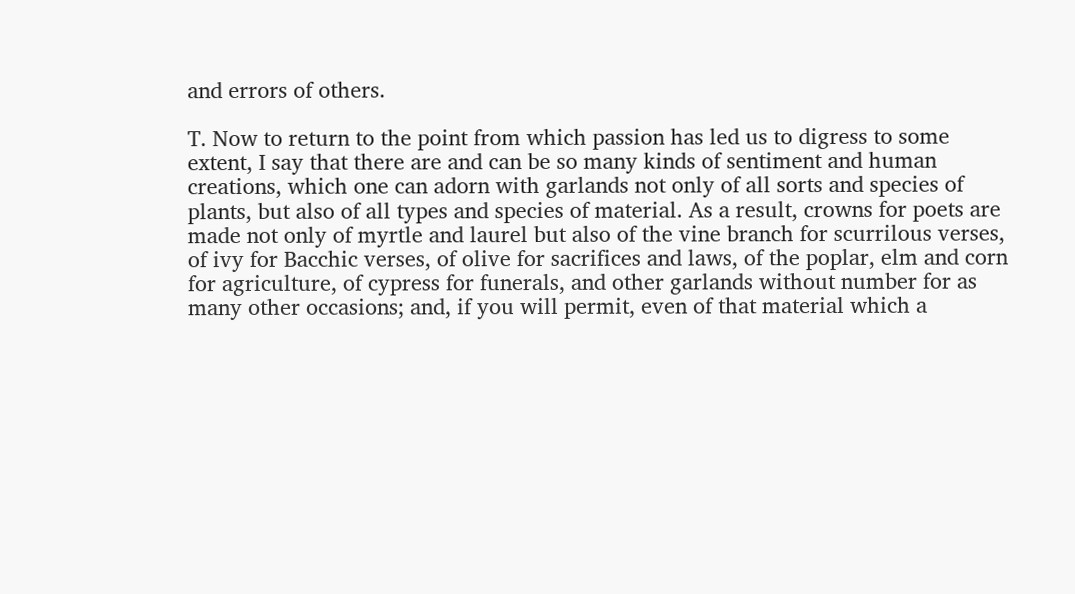and errors of others.

T. Now to return to the point from which passion has led us to digress to some extent, I say that there are and can be so many kinds of sentiment and human creations, which one can adorn with garlands not only of all sorts and species of plants, but also of all types and species of material. As a result, crowns for poets are made not only of myrtle and laurel but also of the vine branch for scurrilous verses, of ivy for Bacchic verses, of olive for sacrifices and laws, of the poplar, elm and corn for agriculture, of cypress for funerals, and other garlands without number for as many other occasions; and, if you will permit, even of that material which a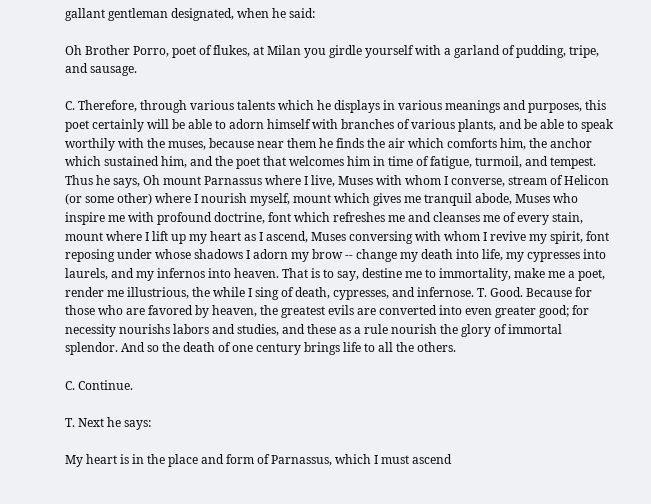gallant gentleman designated, when he said:

Oh Brother Porro, poet of flukes, at Milan you girdle yourself with a garland of pudding, tripe, and sausage.

C. Therefore, through various talents which he displays in various meanings and purposes, this poet certainly will be able to adorn himself with branches of various plants, and be able to speak worthily with the muses, because near them he finds the air which comforts him, the anchor which sustained him, and the poet that welcomes him in time of fatigue, turmoil, and tempest. Thus he says, Oh mount Parnassus where I live, Muses with whom I converse, stream of Helicon (or some other) where I nourish myself, mount which gives me tranquil abode, Muses who inspire me with profound doctrine, font which refreshes me and cleanses me of every stain, mount where I lift up my heart as I ascend, Muses conversing with whom I revive my spirit, font reposing under whose shadows I adorn my brow -- change my death into life, my cypresses into laurels, and my infernos into heaven. That is to say, destine me to immortality, make me a poet, render me illustrious, the while I sing of death, cypresses, and infernose. T. Good. Because for those who are favored by heaven, the greatest evils are converted into even greater good; for necessity nourishs labors and studies, and these as a rule nourish the glory of immortal splendor. And so the death of one century brings life to all the others.

C. Continue.

T. Next he says:

My heart is in the place and form of Parnassus, which I must ascend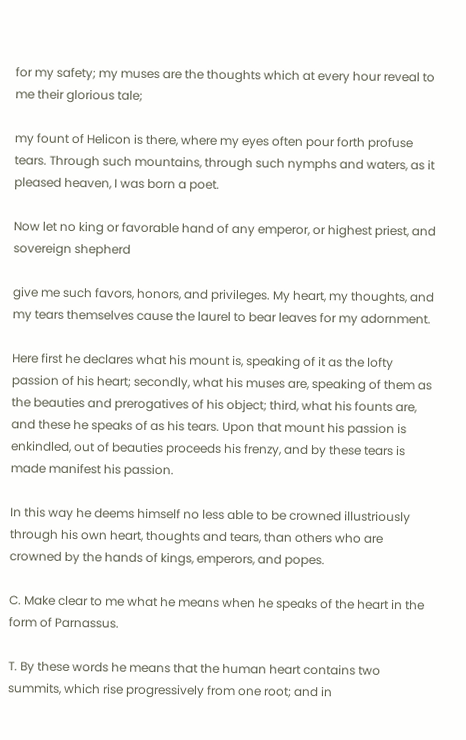for my safety; my muses are the thoughts which at every hour reveal to me their glorious tale;

my fount of Helicon is there, where my eyes often pour forth profuse tears. Through such mountains, through such nymphs and waters, as it pleased heaven, I was born a poet.

Now let no king or favorable hand of any emperor, or highest priest, and sovereign shepherd

give me such favors, honors, and privileges. My heart, my thoughts, and my tears themselves cause the laurel to bear leaves for my adornment.

Here first he declares what his mount is, speaking of it as the lofty passion of his heart; secondly, what his muses are, speaking of them as the beauties and prerogatives of his object; third, what his founts are, and these he speaks of as his tears. Upon that mount his passion is enkindled, out of beauties proceeds his frenzy, and by these tears is made manifest his passion.

In this way he deems himself no less able to be crowned illustriously through his own heart, thoughts and tears, than others who are crowned by the hands of kings, emperors, and popes.

C. Make clear to me what he means when he speaks of the heart in the form of Parnassus.

T. By these words he means that the human heart contains two summits, which rise progressively from one root; and in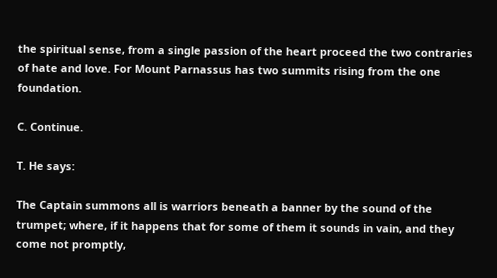the spiritual sense, from a single passion of the heart proceed the two contraries of hate and love. For Mount Parnassus has two summits rising from the one foundation.

C. Continue.

T. He says:

The Captain summons all is warriors beneath a banner by the sound of the trumpet; where, if it happens that for some of them it sounds in vain, and they come not promptly,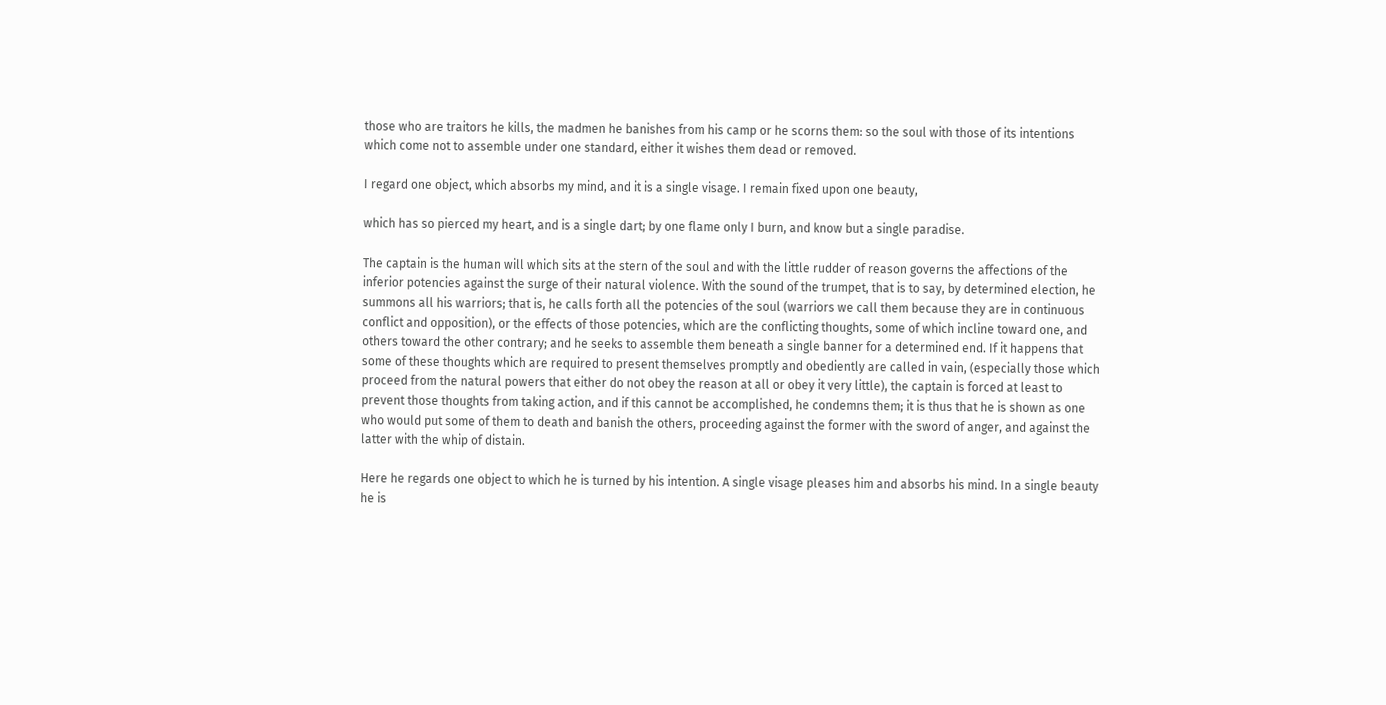those who are traitors he kills, the madmen he banishes from his camp or he scorns them: so the soul with those of its intentions which come not to assemble under one standard, either it wishes them dead or removed.

I regard one object, which absorbs my mind, and it is a single visage. I remain fixed upon one beauty,

which has so pierced my heart, and is a single dart; by one flame only I burn, and know but a single paradise.

The captain is the human will which sits at the stern of the soul and with the little rudder of reason governs the affections of the inferior potencies against the surge of their natural violence. With the sound of the trumpet, that is to say, by determined election, he summons all his warriors; that is, he calls forth all the potencies of the soul (warriors we call them because they are in continuous conflict and opposition), or the effects of those potencies, which are the conflicting thoughts, some of which incline toward one, and others toward the other contrary; and he seeks to assemble them beneath a single banner for a determined end. If it happens that some of these thoughts which are required to present themselves promptly and obediently are called in vain, (especially those which proceed from the natural powers that either do not obey the reason at all or obey it very little), the captain is forced at least to prevent those thoughts from taking action, and if this cannot be accomplished, he condemns them; it is thus that he is shown as one who would put some of them to death and banish the others, proceeding against the former with the sword of anger, and against the latter with the whip of distain.

Here he regards one object to which he is turned by his intention. A single visage pleases him and absorbs his mind. In a single beauty he is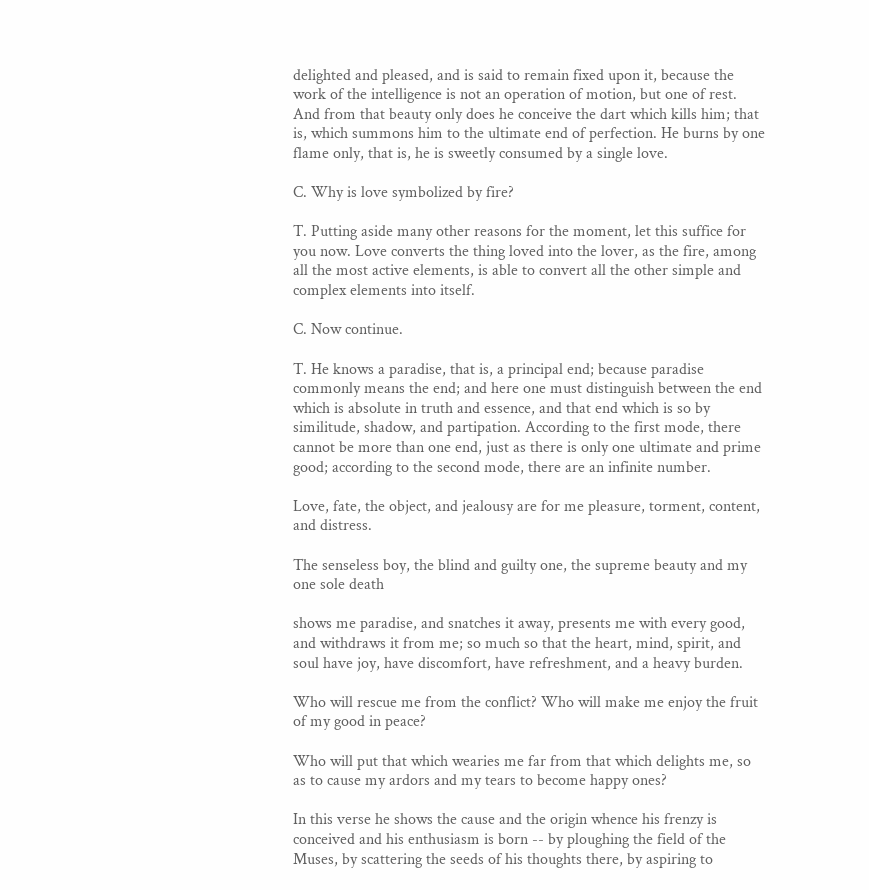delighted and pleased, and is said to remain fixed upon it, because the work of the intelligence is not an operation of motion, but one of rest. And from that beauty only does he conceive the dart which kills him; that is, which summons him to the ultimate end of perfection. He burns by one flame only, that is, he is sweetly consumed by a single love.

C. Why is love symbolized by fire?

T. Putting aside many other reasons for the moment, let this suffice for you now. Love converts the thing loved into the lover, as the fire, among all the most active elements, is able to convert all the other simple and complex elements into itself.

C. Now continue.

T. He knows a paradise, that is, a principal end; because paradise commonly means the end; and here one must distinguish between the end which is absolute in truth and essence, and that end which is so by similitude, shadow, and partipation. According to the first mode, there cannot be more than one end, just as there is only one ultimate and prime good; according to the second mode, there are an infinite number.

Love, fate, the object, and jealousy are for me pleasure, torment, content, and distress.

The senseless boy, the blind and guilty one, the supreme beauty and my one sole death

shows me paradise, and snatches it away, presents me with every good, and withdraws it from me; so much so that the heart, mind, spirit, and soul have joy, have discomfort, have refreshment, and a heavy burden.

Who will rescue me from the conflict? Who will make me enjoy the fruit of my good in peace?

Who will put that which wearies me far from that which delights me, so as to cause my ardors and my tears to become happy ones?

In this verse he shows the cause and the origin whence his frenzy is conceived and his enthusiasm is born -- by ploughing the field of the Muses, by scattering the seeds of his thoughts there, by aspiring to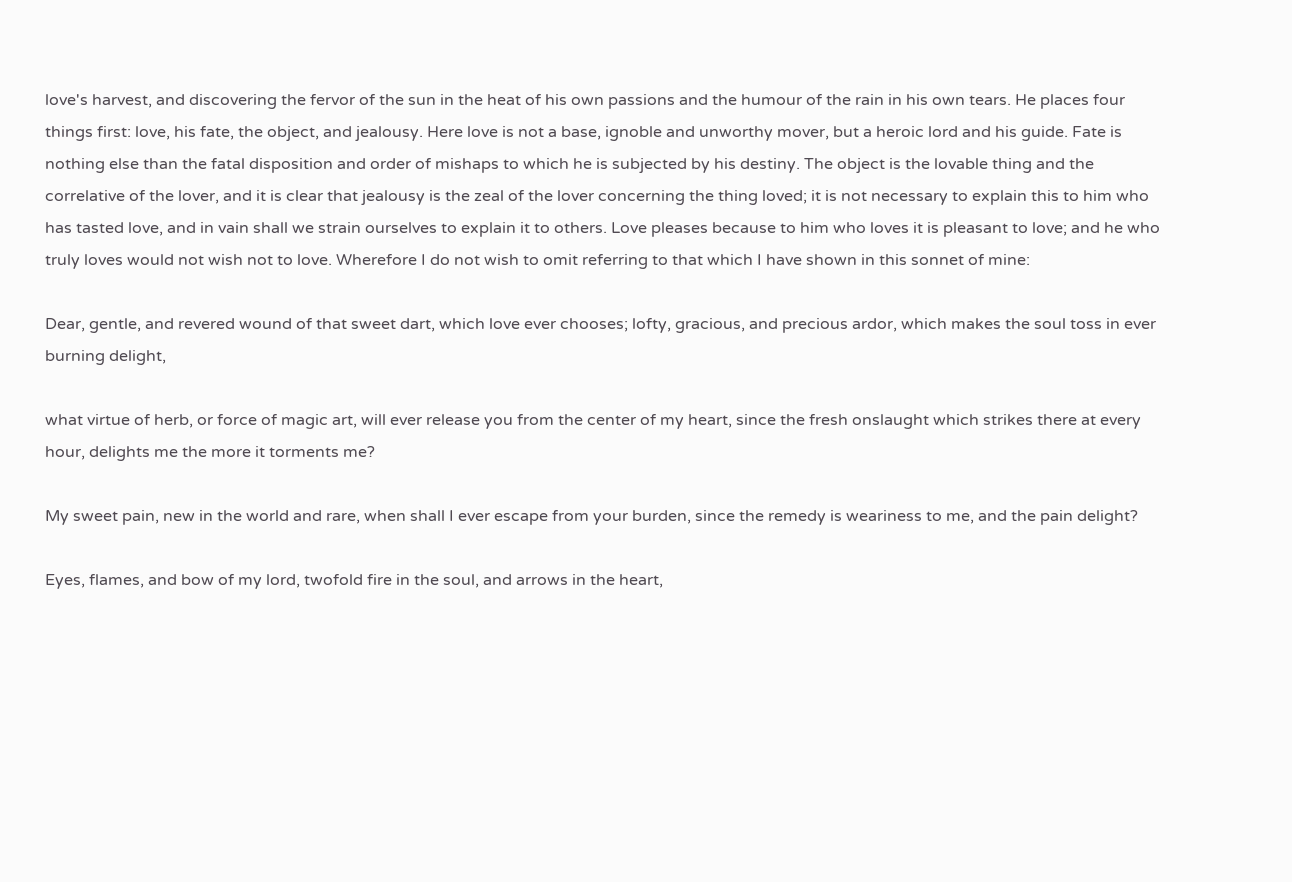love's harvest, and discovering the fervor of the sun in the heat of his own passions and the humour of the rain in his own tears. He places four things first: love, his fate, the object, and jealousy. Here love is not a base, ignoble and unworthy mover, but a heroic lord and his guide. Fate is nothing else than the fatal disposition and order of mishaps to which he is subjected by his destiny. The object is the lovable thing and the correlative of the lover, and it is clear that jealousy is the zeal of the lover concerning the thing loved; it is not necessary to explain this to him who has tasted love, and in vain shall we strain ourselves to explain it to others. Love pleases because to him who loves it is pleasant to love; and he who truly loves would not wish not to love. Wherefore I do not wish to omit referring to that which I have shown in this sonnet of mine:

Dear, gentle, and revered wound of that sweet dart, which love ever chooses; lofty, gracious, and precious ardor, which makes the soul toss in ever burning delight,

what virtue of herb, or force of magic art, will ever release you from the center of my heart, since the fresh onslaught which strikes there at every hour, delights me the more it torments me?

My sweet pain, new in the world and rare, when shall I ever escape from your burden, since the remedy is weariness to me, and the pain delight?

Eyes, flames, and bow of my lord, twofold fire in the soul, and arrows in the heart,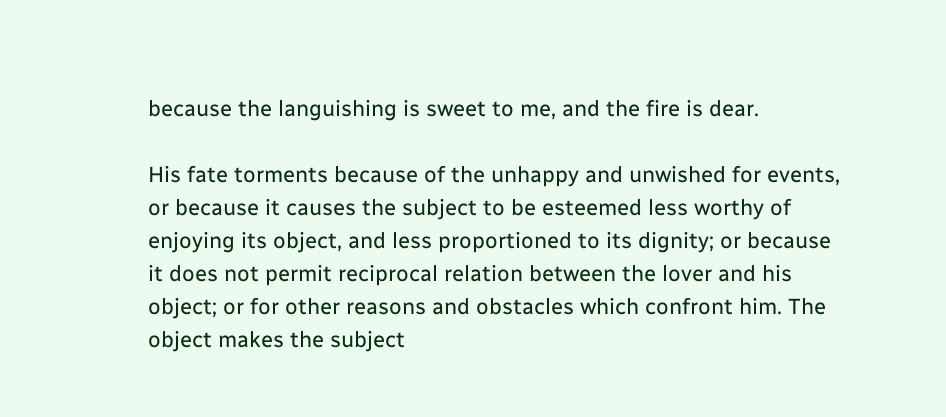because the languishing is sweet to me, and the fire is dear.

His fate torments because of the unhappy and unwished for events, or because it causes the subject to be esteemed less worthy of enjoying its object, and less proportioned to its dignity; or because it does not permit reciprocal relation between the lover and his object; or for other reasons and obstacles which confront him. The object makes the subject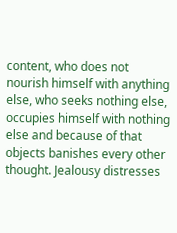content, who does not nourish himself with anything else, who seeks nothing else, occupies himself with nothing else and because of that objects banishes every other thought. Jealousy distresses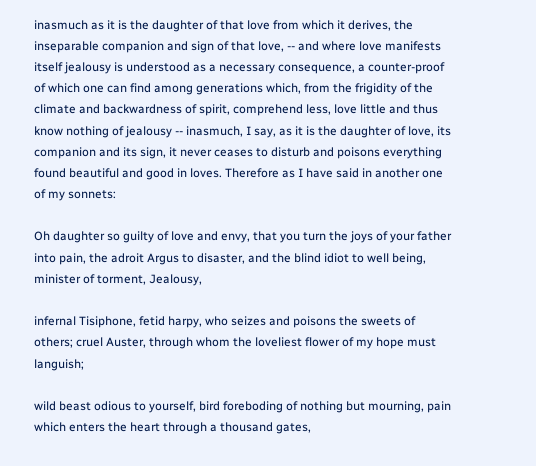inasmuch as it is the daughter of that love from which it derives, the inseparable companion and sign of that love, -- and where love manifests itself jealousy is understood as a necessary consequence, a counter-proof of which one can find among generations which, from the frigidity of the climate and backwardness of spirit, comprehend less, love little and thus know nothing of jealousy -- inasmuch, I say, as it is the daughter of love, its companion and its sign, it never ceases to disturb and poisons everything found beautiful and good in loves. Therefore as I have said in another one of my sonnets:

Oh daughter so guilty of love and envy, that you turn the joys of your father into pain, the adroit Argus to disaster, and the blind idiot to well being, minister of torment, Jealousy,

infernal Tisiphone, fetid harpy, who seizes and poisons the sweets of others; cruel Auster, through whom the loveliest flower of my hope must languish;

wild beast odious to yourself, bird foreboding of nothing but mourning, pain which enters the heart through a thousand gates,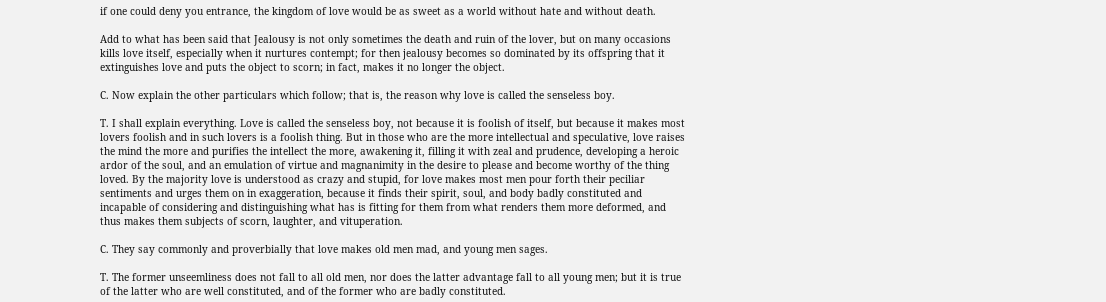if one could deny you entrance, the kingdom of love would be as sweet as a world without hate and without death.

Add to what has been said that Jealousy is not only sometimes the death and ruin of the lover, but on many occasions kills love itself, especially when it nurtures contempt; for then jealousy becomes so dominated by its offspring that it extinguishes love and puts the object to scorn; in fact, makes it no longer the object.

C. Now explain the other particulars which follow; that is, the reason why love is called the senseless boy.

T. I shall explain everything. Love is called the senseless boy, not because it is foolish of itself, but because it makes most lovers foolish and in such lovers is a foolish thing. But in those who are the more intellectual and speculative, love raises the mind the more and purifies the intellect the more, awakening it, filling it with zeal and prudence, developing a heroic ardor of the soul, and an emulation of virtue and magnanimity in the desire to please and become worthy of the thing loved. By the majority love is understood as crazy and stupid, for love makes most men pour forth their peciliar sentiments and urges them on in exaggeration, because it finds their spirit, soul, and body badly constituted and incapable of considering and distinguishing what has is fitting for them from what renders them more deformed, and thus makes them subjects of scorn, laughter, and vituperation.

C. They say commonly and proverbially that love makes old men mad, and young men sages.

T. The former unseemliness does not fall to all old men, nor does the latter advantage fall to all young men; but it is true of the latter who are well constituted, and of the former who are badly constituted.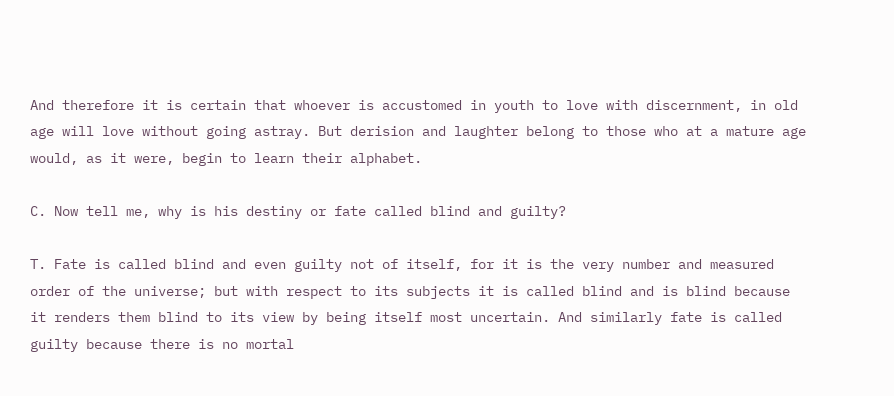And therefore it is certain that whoever is accustomed in youth to love with discernment, in old age will love without going astray. But derision and laughter belong to those who at a mature age would, as it were, begin to learn their alphabet.

C. Now tell me, why is his destiny or fate called blind and guilty?

T. Fate is called blind and even guilty not of itself, for it is the very number and measured order of the universe; but with respect to its subjects it is called blind and is blind because it renders them blind to its view by being itself most uncertain. And similarly fate is called guilty because there is no mortal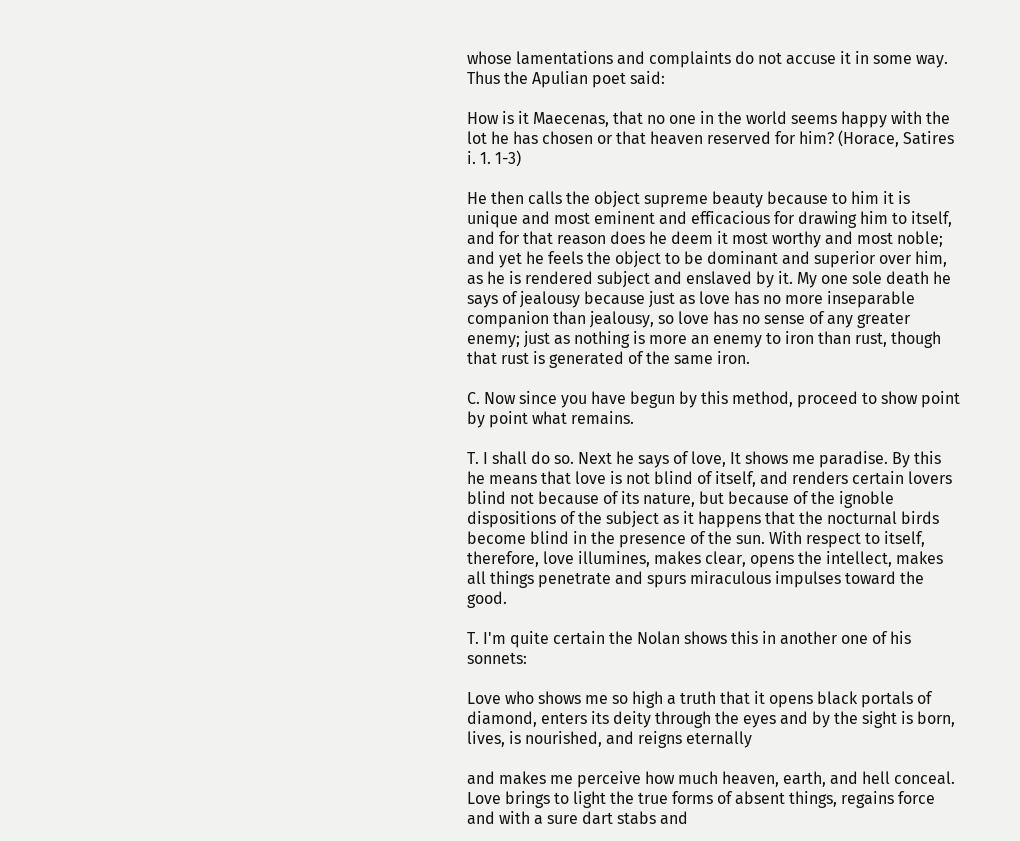whose lamentations and complaints do not accuse it in some way. Thus the Apulian poet said:

How is it Maecenas, that no one in the world seems happy with the lot he has chosen or that heaven reserved for him? (Horace, Satires i. 1. 1-3)

He then calls the object supreme beauty because to him it is unique and most eminent and efficacious for drawing him to itself, and for that reason does he deem it most worthy and most noble; and yet he feels the object to be dominant and superior over him, as he is rendered subject and enslaved by it. My one sole death he says of jealousy because just as love has no more inseparable companion than jealousy, so love has no sense of any greater enemy; just as nothing is more an enemy to iron than rust, though that rust is generated of the same iron.

C. Now since you have begun by this method, proceed to show point by point what remains.

T. I shall do so. Next he says of love, It shows me paradise. By this he means that love is not blind of itself, and renders certain lovers blind not because of its nature, but because of the ignoble dispositions of the subject as it happens that the nocturnal birds become blind in the presence of the sun. With respect to itself, therefore, love illumines, makes clear, opens the intellect, makes all things penetrate and spurs miraculous impulses toward the good.

T. I'm quite certain the Nolan shows this in another one of his sonnets:

Love who shows me so high a truth that it opens black portals of diamond, enters its deity through the eyes and by the sight is born, lives, is nourished, and reigns eternally

and makes me perceive how much heaven, earth, and hell conceal. Love brings to light the true forms of absent things, regains force and with a sure dart stabs and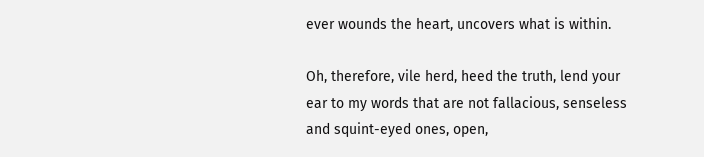ever wounds the heart, uncovers what is within.

Oh, therefore, vile herd, heed the truth, lend your ear to my words that are not fallacious, senseless and squint-eyed ones, open,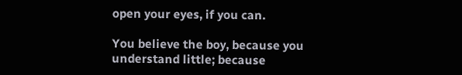open your eyes, if you can.

You believe the boy, because you understand little; because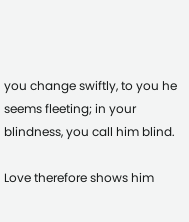you change swiftly, to you he seems fleeting; in your blindness, you call him blind.

Love therefore shows him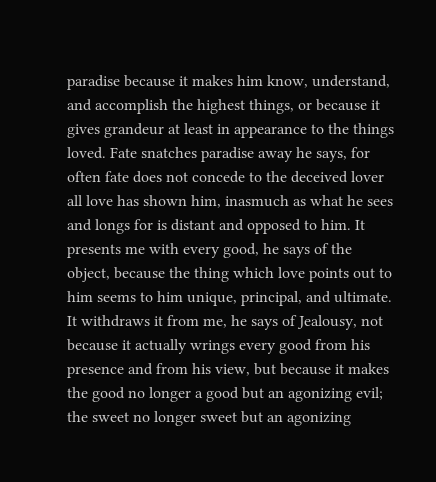paradise because it makes him know, understand, and accomplish the highest things, or because it gives grandeur at least in appearance to the things loved. Fate snatches paradise away he says, for often fate does not concede to the deceived lover all love has shown him, inasmuch as what he sees and longs for is distant and opposed to him. It presents me with every good, he says of the object, because the thing which love points out to him seems to him unique, principal, and ultimate. It withdraws it from me, he says of Jealousy, not because it actually wrings every good from his presence and from his view, but because it makes the good no longer a good but an agonizing evil; the sweet no longer sweet but an agonizing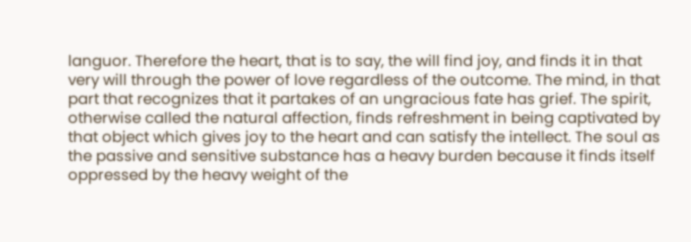languor. Therefore the heart, that is to say, the will find joy, and finds it in that very will through the power of love regardless of the outcome. The mind, in that part that recognizes that it partakes of an ungracious fate has grief. The spirit, otherwise called the natural affection, finds refreshment in being captivated by that object which gives joy to the heart and can satisfy the intellect. The soul as the passive and sensitive substance has a heavy burden because it finds itself oppressed by the heavy weight of the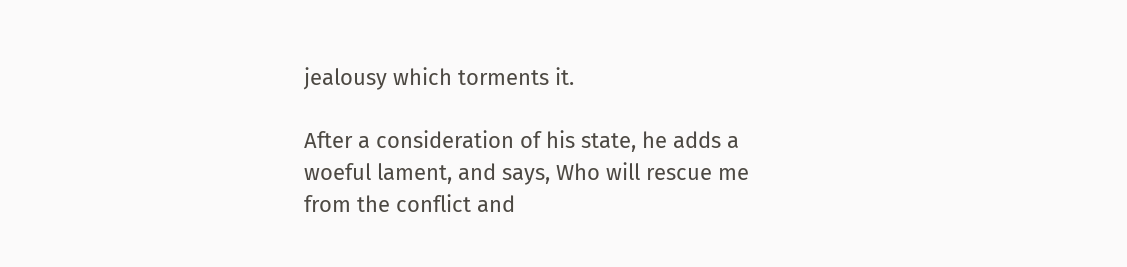jealousy which torments it.

After a consideration of his state, he adds a woeful lament, and says, Who will rescue me from the conflict and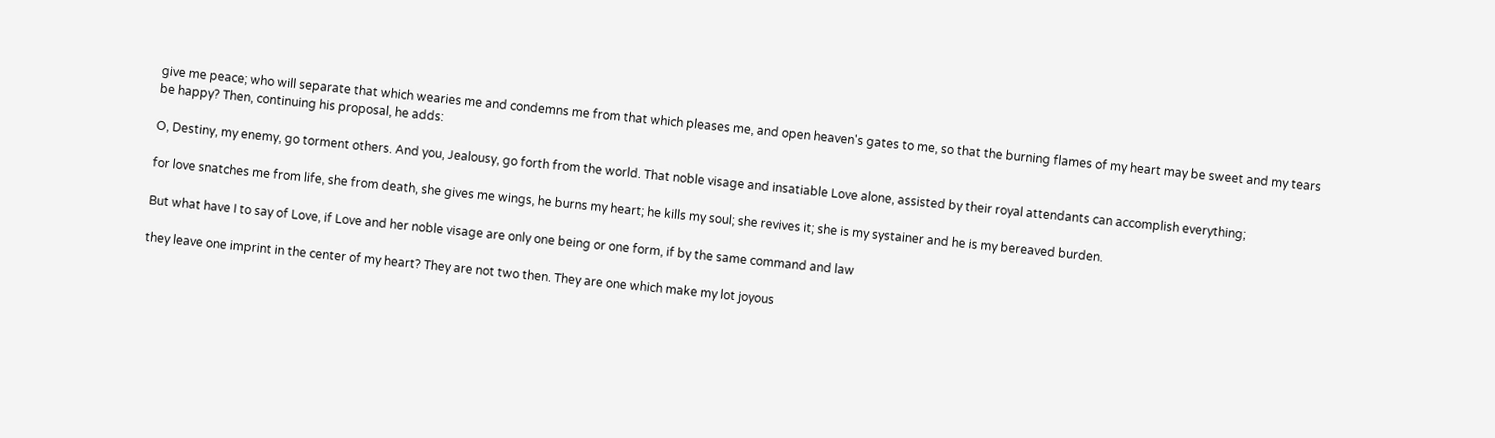give me peace; who will separate that which wearies me and condemns me from that which pleases me, and open heaven's gates to me, so that the burning flames of my heart may be sweet and my tears be happy? Then, continuing his proposal, he adds:

O, Destiny, my enemy, go torment others. And you, Jealousy, go forth from the world. That noble visage and insatiable Love alone, assisted by their royal attendants can accomplish everything;

for love snatches me from life, she from death, she gives me wings, he burns my heart; he kills my soul; she revives it; she is my systainer and he is my bereaved burden.

But what have I to say of Love, if Love and her noble visage are only one being or one form, if by the same command and law

they leave one imprint in the center of my heart? They are not two then. They are one which make my lot joyous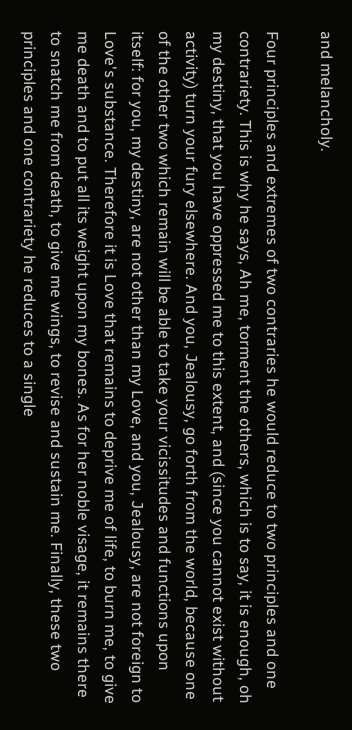and melancholy.

Four principles and extremes of two contraries he would reduce to two principles and one contrariety. This is why he says, Ah me, torment the others, which is to say, it is enough, oh my destiny, that you have oppressed me to this extent, and (since you cannot exist without activity) turn your fury elsewhere. And you, Jealousy, go forth from the world, because one of the other two which remain will be able to take your vicissitudes and functions upon itself: for you, my destiny, are not other than my Love, and you, Jealousy, are not foreign to Love's substance. Therefore it is Love that remains to deprive me of life, to burn me, to give me death and to put all its weight upon my bones. As for her noble visage, it remains there to snatch me from death, to give me wings, to revise and sustain me. Finally, these two principles and one contrariety he reduces to a single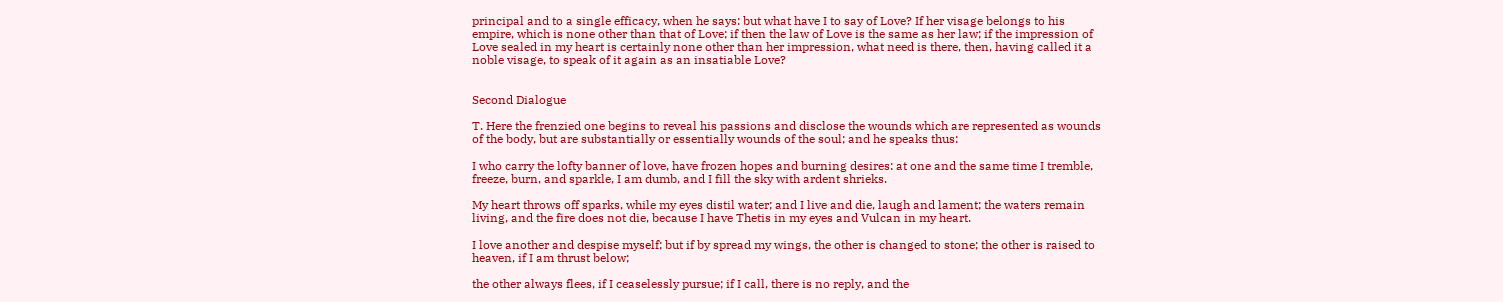principal and to a single efficacy, when he says: but what have I to say of Love? If her visage belongs to his empire, which is none other than that of Love; if then the law of Love is the same as her law; if the impression of Love sealed in my heart is certainly none other than her impression, what need is there, then, having called it a noble visage, to speak of it again as an insatiable Love?


Second Dialogue

T. Here the frenzied one begins to reveal his passions and disclose the wounds which are represented as wounds of the body, but are substantially or essentially wounds of the soul; and he speaks thus:

I who carry the lofty banner of love, have frozen hopes and burning desires: at one and the same time I tremble, freeze, burn, and sparkle, I am dumb, and I fill the sky with ardent shrieks.

My heart throws off sparks, while my eyes distil water; and I live and die, laugh and lament; the waters remain living, and the fire does not die, because I have Thetis in my eyes and Vulcan in my heart.

I love another and despise myself; but if by spread my wings, the other is changed to stone; the other is raised to heaven, if I am thrust below;

the other always flees, if I ceaselessly pursue; if I call, there is no reply, and the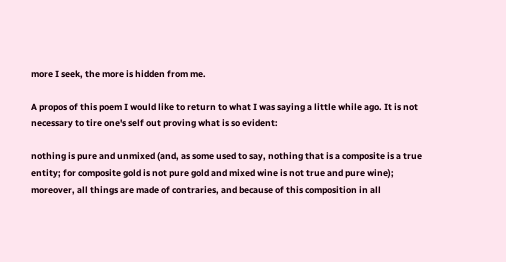more I seek, the more is hidden from me.

A propos of this poem I would like to return to what I was saying a little while ago. It is not necessary to tire one's self out proving what is so evident:

nothing is pure and unmixed (and, as some used to say, nothing that is a composite is a true entity; for composite gold is not pure gold and mixed wine is not true and pure wine); moreover, all things are made of contraries, and because of this composition in all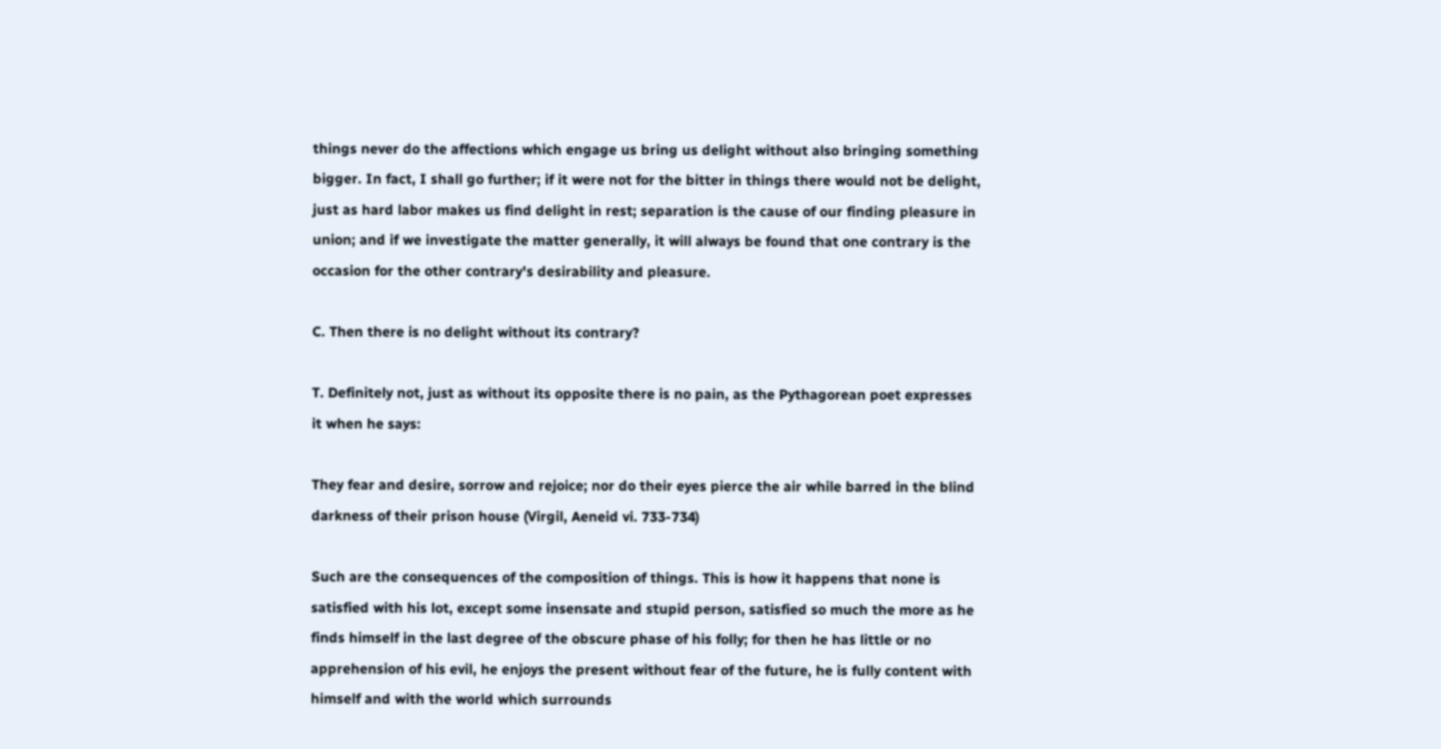things never do the affections which engage us bring us delight without also bringing something bigger. In fact, I shall go further; if it were not for the bitter in things there would not be delight, just as hard labor makes us find delight in rest; separation is the cause of our finding pleasure in union; and if we investigate the matter generally, it will always be found that one contrary is the occasion for the other contrary's desirability and pleasure.

C. Then there is no delight without its contrary?

T. Definitely not, just as without its opposite there is no pain, as the Pythagorean poet expresses it when he says:

They fear and desire, sorrow and rejoice; nor do their eyes pierce the air while barred in the blind darkness of their prison house (Virgil, Aeneid vi. 733-734)

Such are the consequences of the composition of things. This is how it happens that none is satisfied with his lot, except some insensate and stupid person, satisfied so much the more as he finds himself in the last degree of the obscure phase of his folly; for then he has little or no apprehension of his evil, he enjoys the present without fear of the future, he is fully content with himself and with the world which surrounds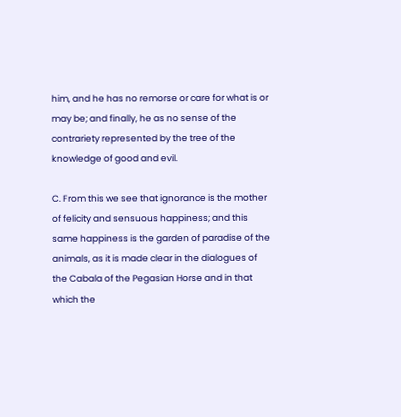him, and he has no remorse or care for what is or may be; and finally, he as no sense of the contrariety represented by the tree of the knowledge of good and evil.

C. From this we see that ignorance is the mother of felicity and sensuous happiness; and this same happiness is the garden of paradise of the animals, as it is made clear in the dialogues of the Cabala of the Pegasian Horse and in that which the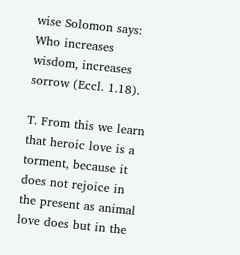wise Solomon says: Who increases wisdom, increases sorrow (Eccl. 1.18).

T. From this we learn that heroic love is a torment, because it does not rejoice in the present as animal love does but in the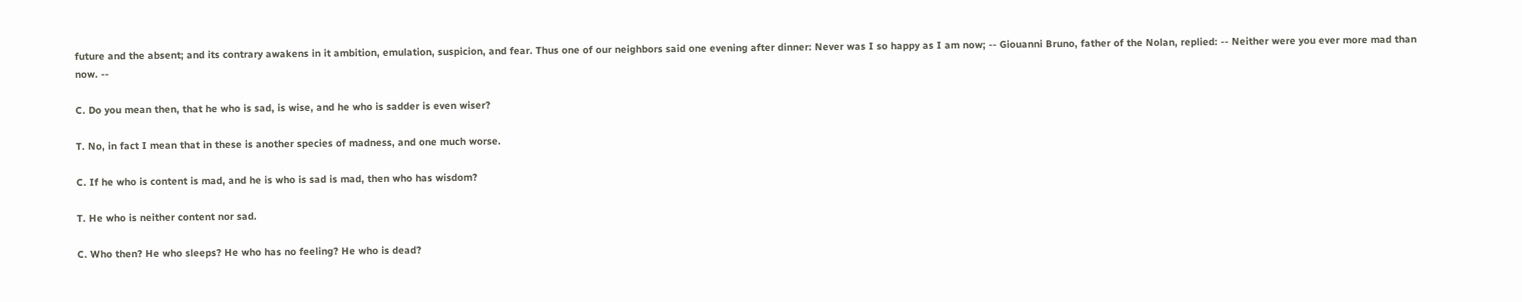future and the absent; and its contrary awakens in it ambition, emulation, suspicion, and fear. Thus one of our neighbors said one evening after dinner: Never was I so happy as I am now; -- Giouanni Bruno, father of the Nolan, replied: -- Neither were you ever more mad than now. --

C. Do you mean then, that he who is sad, is wise, and he who is sadder is even wiser?

T. No, in fact I mean that in these is another species of madness, and one much worse.

C. If he who is content is mad, and he is who is sad is mad, then who has wisdom?

T. He who is neither content nor sad.

C. Who then? He who sleeps? He who has no feeling? He who is dead?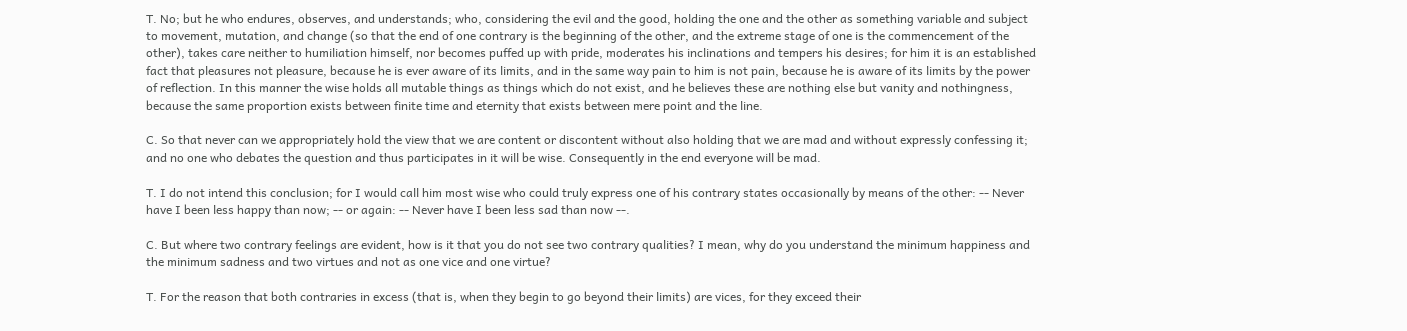T. No; but he who endures, observes, and understands; who, considering the evil and the good, holding the one and the other as something variable and subject to movement, mutation, and change (so that the end of one contrary is the beginning of the other, and the extreme stage of one is the commencement of the other), takes care neither to humiliation himself, nor becomes puffed up with pride, moderates his inclinations and tempers his desires; for him it is an established fact that pleasures not pleasure, because he is ever aware of its limits, and in the same way pain to him is not pain, because he is aware of its limits by the power of reflection. In this manner the wise holds all mutable things as things which do not exist, and he believes these are nothing else but vanity and nothingness, because the same proportion exists between finite time and eternity that exists between mere point and the line.

C. So that never can we appropriately hold the view that we are content or discontent without also holding that we are mad and without expressly confessing it; and no one who debates the question and thus participates in it will be wise. Consequently in the end everyone will be mad.

T. I do not intend this conclusion; for I would call him most wise who could truly express one of his contrary states occasionally by means of the other: -- Never have I been less happy than now; -- or again: -- Never have I been less sad than now --.

C. But where two contrary feelings are evident, how is it that you do not see two contrary qualities? I mean, why do you understand the minimum happiness and the minimum sadness and two virtues and not as one vice and one virtue?

T. For the reason that both contraries in excess (that is, when they begin to go beyond their limits) are vices, for they exceed their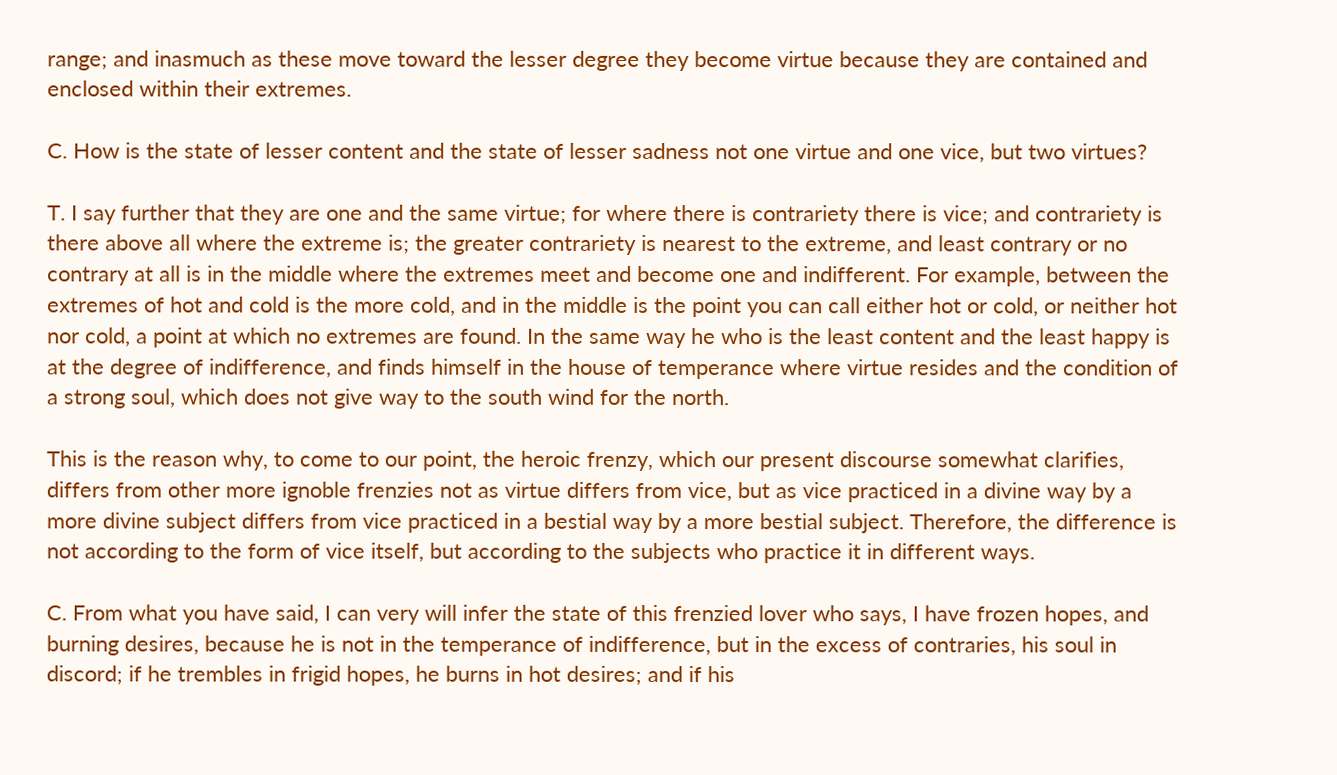range; and inasmuch as these move toward the lesser degree they become virtue because they are contained and enclosed within their extremes.

C. How is the state of lesser content and the state of lesser sadness not one virtue and one vice, but two virtues?

T. I say further that they are one and the same virtue; for where there is contrariety there is vice; and contrariety is there above all where the extreme is; the greater contrariety is nearest to the extreme, and least contrary or no contrary at all is in the middle where the extremes meet and become one and indifferent. For example, between the extremes of hot and cold is the more cold, and in the middle is the point you can call either hot or cold, or neither hot nor cold, a point at which no extremes are found. In the same way he who is the least content and the least happy is at the degree of indifference, and finds himself in the house of temperance where virtue resides and the condition of a strong soul, which does not give way to the south wind for the north.

This is the reason why, to come to our point, the heroic frenzy, which our present discourse somewhat clarifies, differs from other more ignoble frenzies not as virtue differs from vice, but as vice practiced in a divine way by a more divine subject differs from vice practiced in a bestial way by a more bestial subject. Therefore, the difference is not according to the form of vice itself, but according to the subjects who practice it in different ways.

C. From what you have said, I can very will infer the state of this frenzied lover who says, I have frozen hopes, and burning desires, because he is not in the temperance of indifference, but in the excess of contraries, his soul in discord; if he trembles in frigid hopes, he burns in hot desires; and if his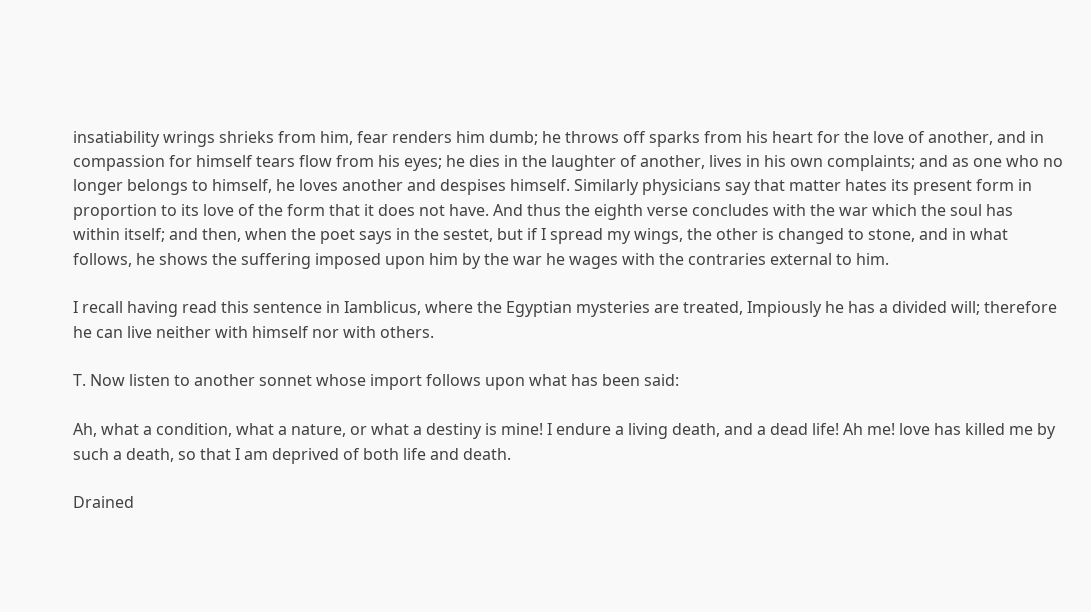insatiability wrings shrieks from him, fear renders him dumb; he throws off sparks from his heart for the love of another, and in compassion for himself tears flow from his eyes; he dies in the laughter of another, lives in his own complaints; and as one who no longer belongs to himself, he loves another and despises himself. Similarly physicians say that matter hates its present form in proportion to its love of the form that it does not have. And thus the eighth verse concludes with the war which the soul has within itself; and then, when the poet says in the sestet, but if I spread my wings, the other is changed to stone, and in what follows, he shows the suffering imposed upon him by the war he wages with the contraries external to him.

I recall having read this sentence in Iamblicus, where the Egyptian mysteries are treated, Impiously he has a divided will; therefore he can live neither with himself nor with others.

T. Now listen to another sonnet whose import follows upon what has been said:

Ah, what a condition, what a nature, or what a destiny is mine! I endure a living death, and a dead life! Ah me! love has killed me by such a death, so that I am deprived of both life and death.

Drained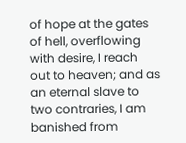of hope at the gates of hell, overflowing with desire, I reach out to heaven; and as an eternal slave to two contraries, I am banished from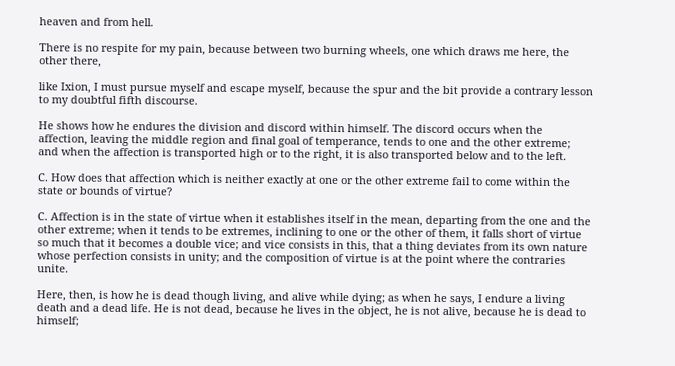heaven and from hell.

There is no respite for my pain, because between two burning wheels, one which draws me here, the other there,

like Ixion, I must pursue myself and escape myself, because the spur and the bit provide a contrary lesson to my doubtful fifth discourse.

He shows how he endures the division and discord within himself. The discord occurs when the affection, leaving the middle region and final goal of temperance, tends to one and the other extreme; and when the affection is transported high or to the right, it is also transported below and to the left.

C. How does that affection which is neither exactly at one or the other extreme fail to come within the state or bounds of virtue?

C. Affection is in the state of virtue when it establishes itself in the mean, departing from the one and the other extreme; when it tends to be extremes, inclining to one or the other of them, it falls short of virtue so much that it becomes a double vice; and vice consists in this, that a thing deviates from its own nature whose perfection consists in unity; and the composition of virtue is at the point where the contraries unite.

Here, then, is how he is dead though living, and alive while dying; as when he says, I endure a living death and a dead life. He is not dead, because he lives in the object, he is not alive, because he is dead to himself;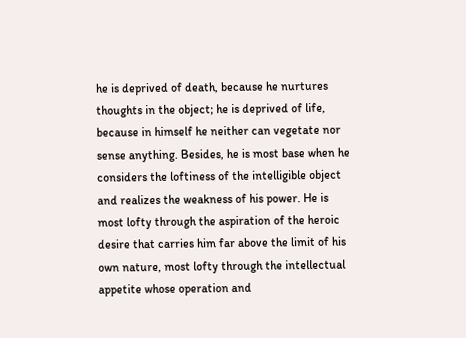he is deprived of death, because he nurtures thoughts in the object; he is deprived of life, because in himself he neither can vegetate nor sense anything. Besides, he is most base when he considers the loftiness of the intelligible object and realizes the weakness of his power. He is most lofty through the aspiration of the heroic desire that carries him far above the limit of his own nature, most lofty through the intellectual appetite whose operation and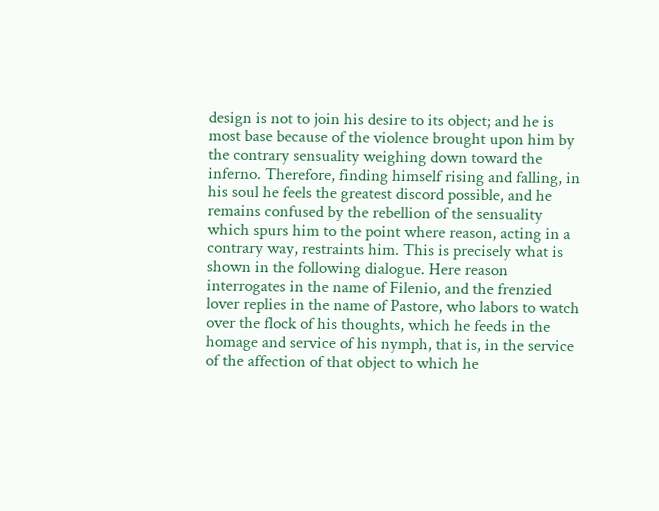design is not to join his desire to its object; and he is most base because of the violence brought upon him by the contrary sensuality weighing down toward the inferno. Therefore, finding himself rising and falling, in his soul he feels the greatest discord possible, and he remains confused by the rebellion of the sensuality which spurs him to the point where reason, acting in a contrary way, restraints him. This is precisely what is shown in the following dialogue. Here reason interrogates in the name of Filenio, and the frenzied lover replies in the name of Pastore, who labors to watch over the flock of his thoughts, which he feeds in the homage and service of his nymph, that is, in the service of the affection of that object to which he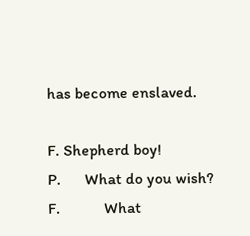has become enslaved.

F. Shepherd boy!
P.      What do you wish?
F.           What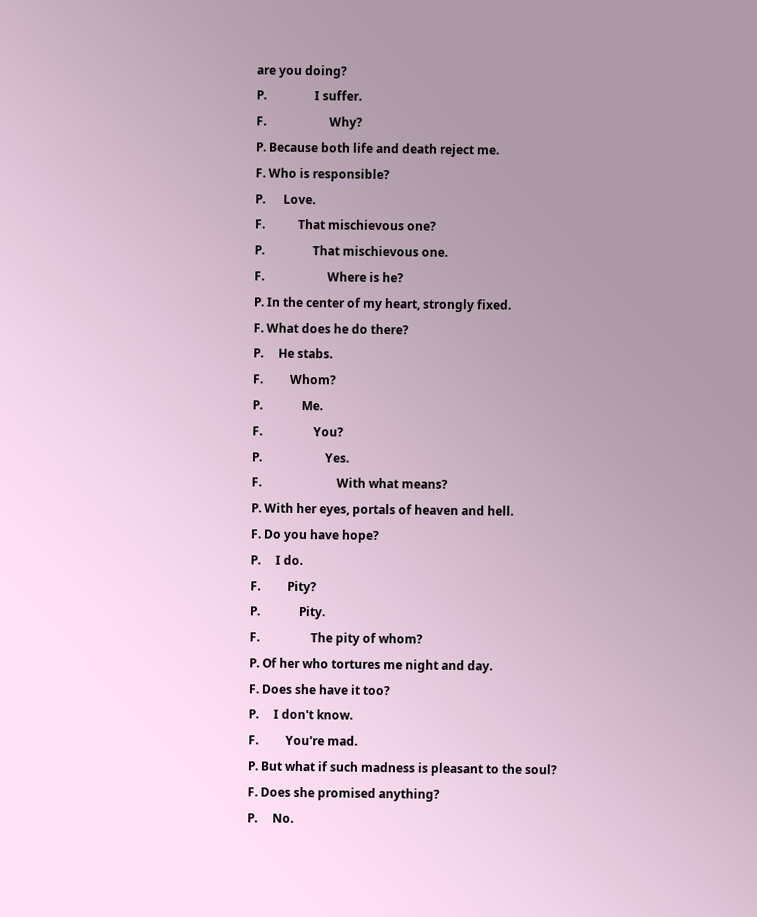are you doing?
P.                I suffer.
F.                     Why?
P. Because both life and death reject me.
F. Who is responsible?
P.      Love.
F.           That mischievous one?
P.                That mischievous one.
F.                     Where is he?
P. In the center of my heart, strongly fixed.
F. What does he do there?
P.     He stabs.
F.         Whom?
P.             Me.
F.                 You?
P.                     Yes.
F.                         With what means?
P. With her eyes, portals of heaven and hell.
F. Do you have hope?
P.     I do.
F.         Pity?
P.             Pity.
F.                 The pity of whom?
P. Of her who tortures me night and day.
F. Does she have it too?
P.     I don't know.
F.         You're mad.
P. But what if such madness is pleasant to the soul?
F. Does she promised anything?
P.     No.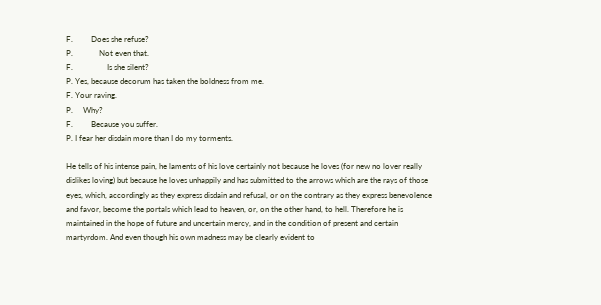F.         Does she refuse?
P.             Not even that.
F.                 Is she silent?
P. Yes, because decorum has taken the boldness from me.
F. Your raving.
P.     Why?
F.         Because you suffer.
P. I fear her disdain more than I do my torments.

He tells of his intense pain, he laments of his love certainly not because he loves (for new no lover really dislikes loving) but because he loves unhappily and has submitted to the arrows which are the rays of those eyes, which, accordingly as they express disdain and refusal, or on the contrary as they express benevolence and favor, become the portals which lead to heaven, or, on the other hand, to hell. Therefore he is maintained in the hope of future and uncertain mercy, and in the condition of present and certain martyrdom. And even though his own madness may be clearly evident to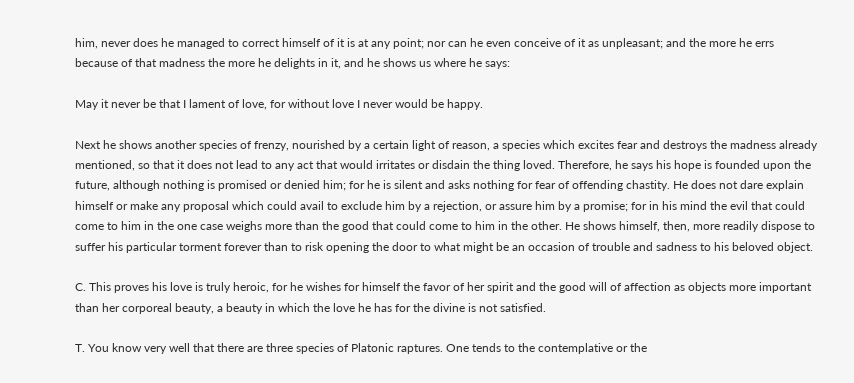him, never does he managed to correct himself of it is at any point; nor can he even conceive of it as unpleasant; and the more he errs because of that madness the more he delights in it, and he shows us where he says:

May it never be that I lament of love, for without love I never would be happy.

Next he shows another species of frenzy, nourished by a certain light of reason, a species which excites fear and destroys the madness already mentioned, so that it does not lead to any act that would irritates or disdain the thing loved. Therefore, he says his hope is founded upon the future, although nothing is promised or denied him; for he is silent and asks nothing for fear of offending chastity. He does not dare explain himself or make any proposal which could avail to exclude him by a rejection, or assure him by a promise; for in his mind the evil that could come to him in the one case weighs more than the good that could come to him in the other. He shows himself, then, more readily dispose to suffer his particular torment forever than to risk opening the door to what might be an occasion of trouble and sadness to his beloved object.

C. This proves his love is truly heroic, for he wishes for himself the favor of her spirit and the good will of affection as objects more important than her corporeal beauty, a beauty in which the love he has for the divine is not satisfied.

T. You know very well that there are three species of Platonic raptures. One tends to the contemplative or the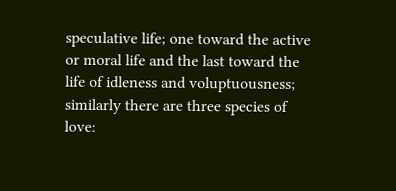speculative life; one toward the active or moral life and the last toward the life of idleness and voluptuousness; similarly there are three species of love: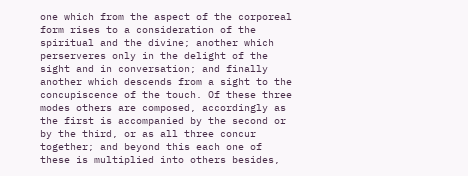one which from the aspect of the corporeal form rises to a consideration of the spiritual and the divine; another which perserveres only in the delight of the sight and in conversation; and finally another which descends from a sight to the concupiscence of the touch. Of these three modes others are composed, accordingly as the first is accompanied by the second or by the third, or as all three concur together; and beyond this each one of these is multiplied into others besides,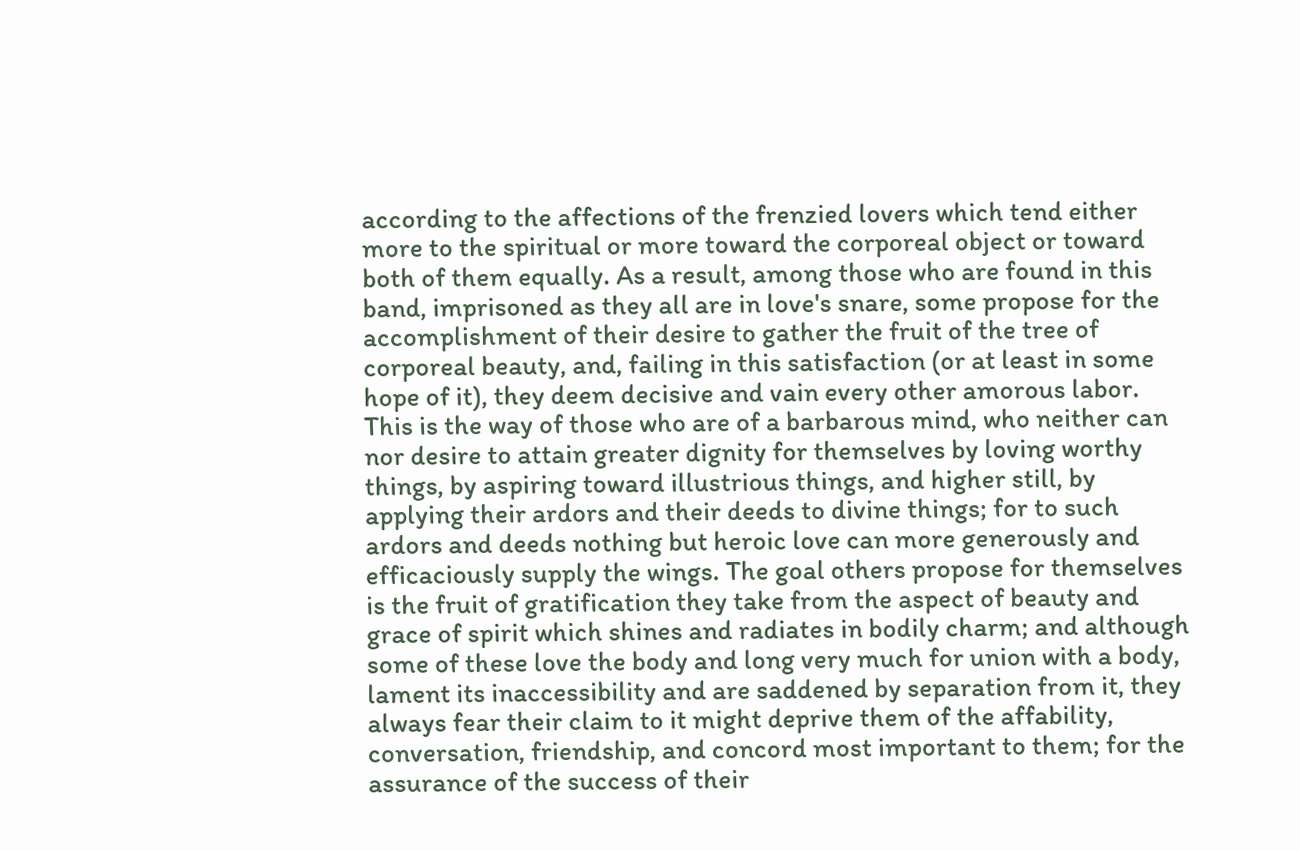according to the affections of the frenzied lovers which tend either more to the spiritual or more toward the corporeal object or toward both of them equally. As a result, among those who are found in this band, imprisoned as they all are in love's snare, some propose for the accomplishment of their desire to gather the fruit of the tree of corporeal beauty, and, failing in this satisfaction (or at least in some hope of it), they deem decisive and vain every other amorous labor. This is the way of those who are of a barbarous mind, who neither can nor desire to attain greater dignity for themselves by loving worthy things, by aspiring toward illustrious things, and higher still, by applying their ardors and their deeds to divine things; for to such ardors and deeds nothing but heroic love can more generously and efficaciously supply the wings. The goal others propose for themselves is the fruit of gratification they take from the aspect of beauty and grace of spirit which shines and radiates in bodily charm; and although some of these love the body and long very much for union with a body, lament its inaccessibility and are saddened by separation from it, they always fear their claim to it might deprive them of the affability, conversation, friendship, and concord most important to them; for the assurance of the success of their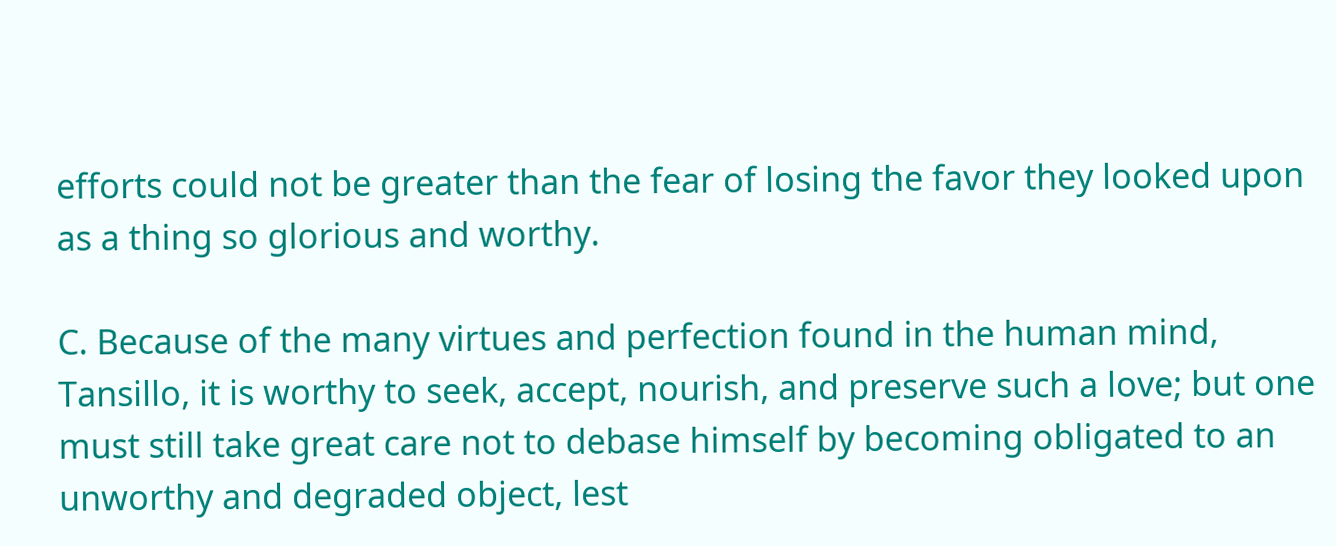efforts could not be greater than the fear of losing the favor they looked upon as a thing so glorious and worthy.

C. Because of the many virtues and perfection found in the human mind, Tansillo, it is worthy to seek, accept, nourish, and preserve such a love; but one must still take great care not to debase himself by becoming obligated to an unworthy and degraded object, lest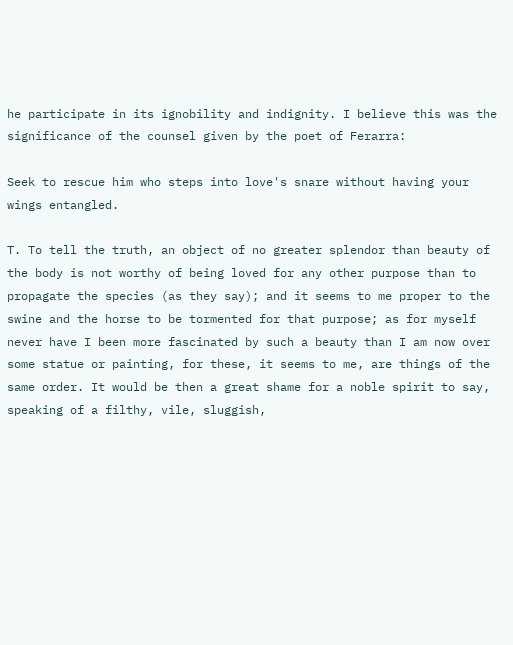he participate in its ignobility and indignity. I believe this was the significance of the counsel given by the poet of Ferarra:

Seek to rescue him who steps into love's snare without having your wings entangled.

T. To tell the truth, an object of no greater splendor than beauty of the body is not worthy of being loved for any other purpose than to propagate the species (as they say); and it seems to me proper to the swine and the horse to be tormented for that purpose; as for myself never have I been more fascinated by such a beauty than I am now over some statue or painting, for these, it seems to me, are things of the same order. It would be then a great shame for a noble spirit to say, speaking of a filthy, vile, sluggish,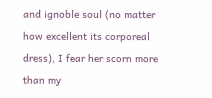and ignoble soul (no matter how excellent its corporeal dress), I fear her scorn more than my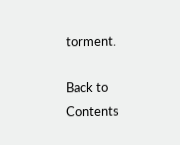torment.

Back to Contents